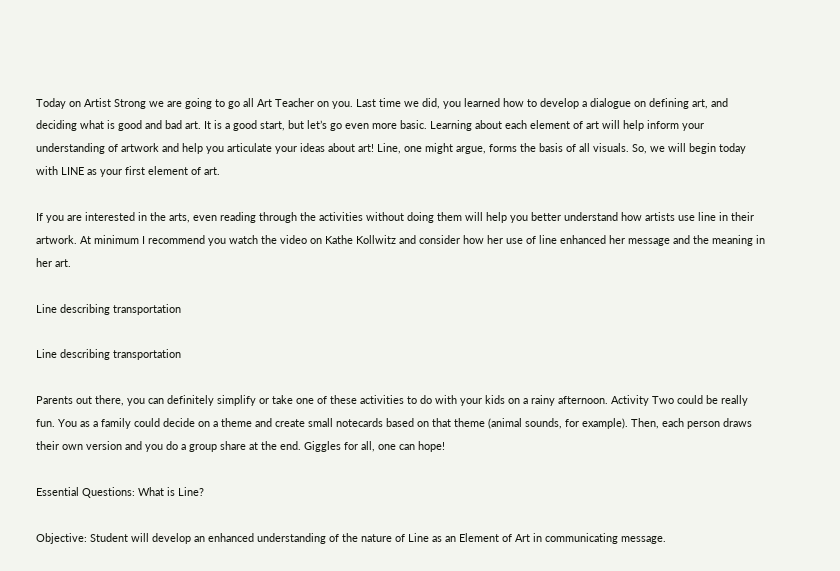Today on Artist Strong we are going to go all Art Teacher on you. Last time we did, you learned how to develop a dialogue on defining art, and deciding what is good and bad art. It is a good start, but let’s go even more basic. Learning about each element of art will help inform your understanding of artwork and help you articulate your ideas about art! Line, one might argue, forms the basis of all visuals. So, we will begin today with LINE as your first element of art.

If you are interested in the arts, even reading through the activities without doing them will help you better understand how artists use line in their artwork. At minimum I recommend you watch the video on Kathe Kollwitz and consider how her use of line enhanced her message and the meaning in her art.

Line describing transportation

Line describing transportation

Parents out there, you can definitely simplify or take one of these activities to do with your kids on a rainy afternoon. Activity Two could be really fun. You as a family could decide on a theme and create small notecards based on that theme (animal sounds, for example). Then, each person draws their own version and you do a group share at the end. Giggles for all, one can hope!

Essential Questions: What is Line?

Objective: Student will develop an enhanced understanding of the nature of Line as an Element of Art in communicating message.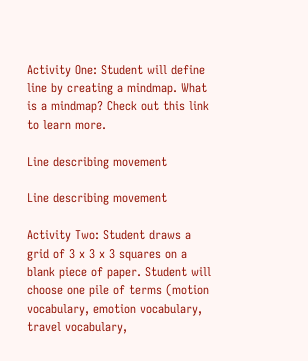Activity One: Student will define line by creating a mindmap. What is a mindmap? Check out this link to learn more.

Line describing movement

Line describing movement

Activity Two: Student draws a grid of 3 x 3 x 3 squares on a blank piece of paper. Student will choose one pile of terms (motion vocabulary, emotion vocabulary, travel vocabulary,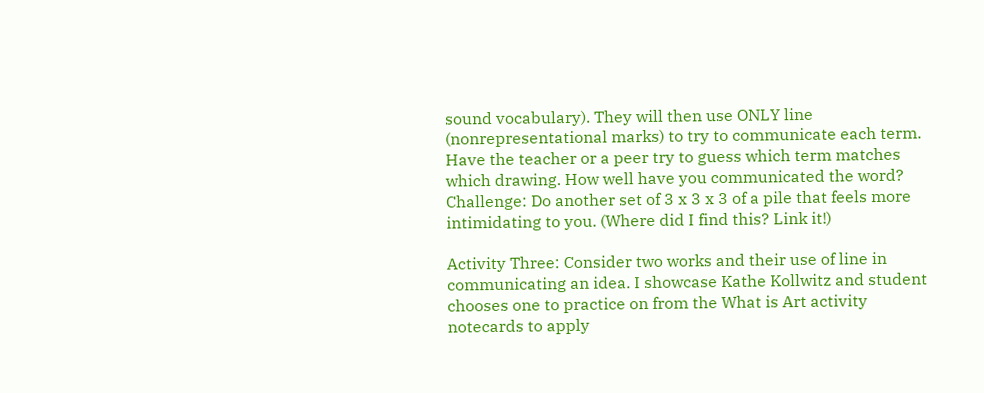sound vocabulary). They will then use ONLY line (nonrepresentational marks) to try to communicate each term. Have the teacher or a peer try to guess which term matches which drawing. How well have you communicated the word? Challenge: Do another set of 3 x 3 x 3 of a pile that feels more intimidating to you. (Where did I find this? Link it!)

Activity Three: Consider two works and their use of line in communicating an idea. I showcase Kathe Kollwitz and student chooses one to practice on from the What is Art activity notecards to apply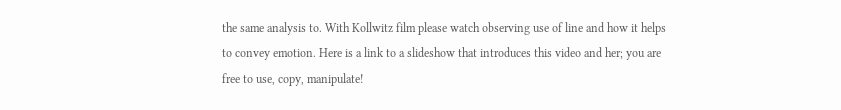the same analysis to. With Kollwitz film please watch observing use of line and how it helps to convey emotion. Here is a link to a slideshow that introduces this video and her; you are free to use, copy, manipulate!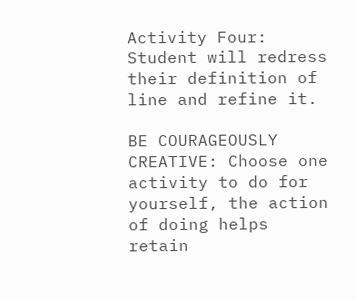Activity Four: Student will redress their definition of line and refine it.

BE COURAGEOUSLY CREATIVE: Choose one activity to do for yourself, the action of doing helps retain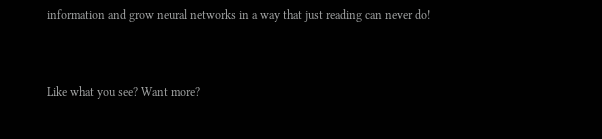information and grow neural networks in a way that just reading can never do!


Like what you see? Want more?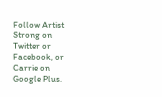Follow Artist Strong on Twitter or Facebook, or Carrie on Google Plus.